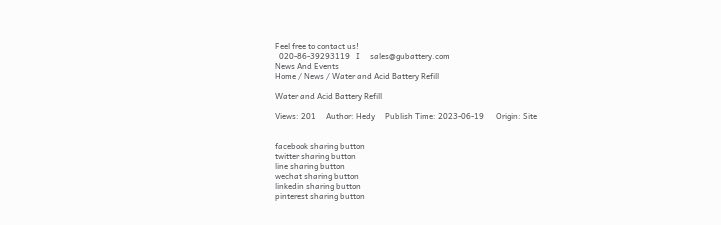Feel free to contact us!
  020-86-39293119   I     sales@gubattery.com
News And Events
Home / News / Water and Acid Battery Refill

Water and Acid Battery Refill

Views: 201     Author: Hedy     Publish Time: 2023-06-19      Origin: Site


facebook sharing button
twitter sharing button
line sharing button
wechat sharing button
linkedin sharing button
pinterest sharing button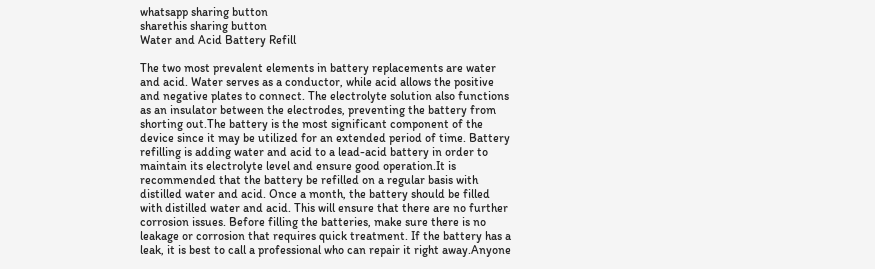whatsapp sharing button
sharethis sharing button
Water and Acid Battery Refill

The two most prevalent elements in battery replacements are water and acid. Water serves as a conductor, while acid allows the positive and negative plates to connect. The electrolyte solution also functions as an insulator between the electrodes, preventing the battery from shorting out.The battery is the most significant component of the device since it may be utilized for an extended period of time. Battery refilling is adding water and acid to a lead-acid battery in order to maintain its electrolyte level and ensure good operation.It is recommended that the battery be refilled on a regular basis with distilled water and acid. Once a month, the battery should be filled with distilled water and acid. This will ensure that there are no further corrosion issues. Before filling the batteries, make sure there is no leakage or corrosion that requires quick treatment. If the battery has a leak, it is best to call a professional who can repair it right away.Anyone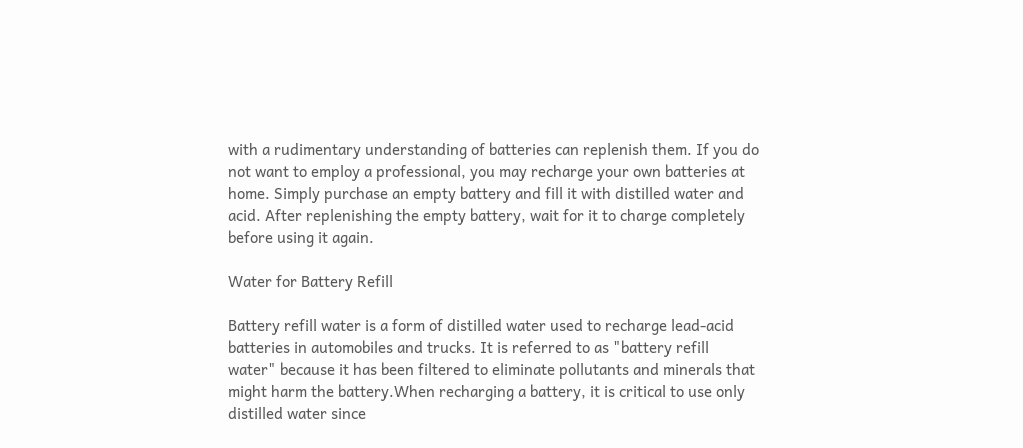with a rudimentary understanding of batteries can replenish them. If you do not want to employ a professional, you may recharge your own batteries at home. Simply purchase an empty battery and fill it with distilled water and acid. After replenishing the empty battery, wait for it to charge completely before using it again.

Water for Battery Refill

Battery refill water is a form of distilled water used to recharge lead-acid batteries in automobiles and trucks. It is referred to as "battery refill water" because it has been filtered to eliminate pollutants and minerals that might harm the battery.When recharging a battery, it is critical to use only distilled water since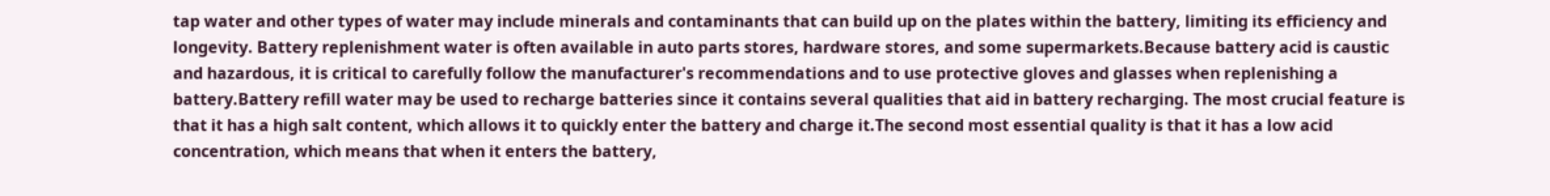tap water and other types of water may include minerals and contaminants that can build up on the plates within the battery, limiting its efficiency and longevity. Battery replenishment water is often available in auto parts stores, hardware stores, and some supermarkets.Because battery acid is caustic and hazardous, it is critical to carefully follow the manufacturer's recommendations and to use protective gloves and glasses when replenishing a battery.Battery refill water may be used to recharge batteries since it contains several qualities that aid in battery recharging. The most crucial feature is that it has a high salt content, which allows it to quickly enter the battery and charge it.The second most essential quality is that it has a low acid concentration, which means that when it enters the battery,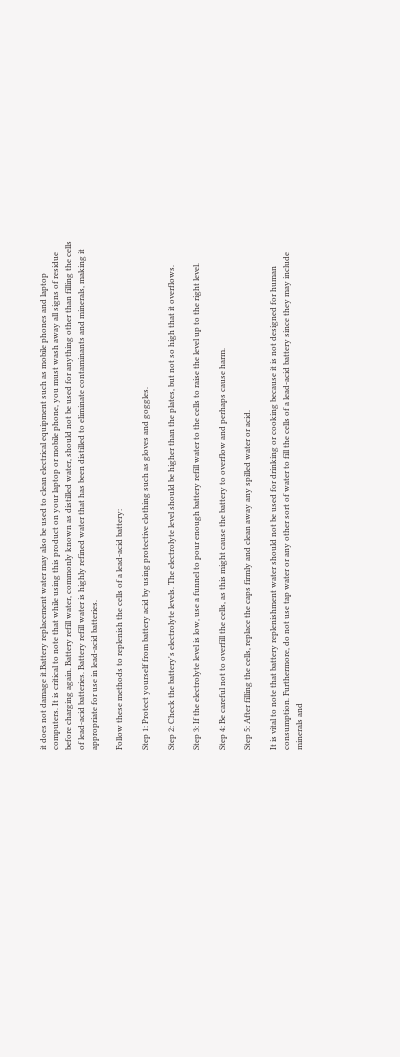it does not damage it.Battery replacement water may also be used to clean electrical equipment such as mobile phones and laptop computers. It is critical to note that while using this product on your laptop or mobile phone, you must wash away all signs of residue before charging again. Battery refill water, commonly known as distilled water, should not be used for anything other than filling the cells of lead-acid batteries. Battery refill water is highly refined water that has been distilled to eliminate contaminants and minerals, making it appropriate for use in lead-acid batteries.

Follow these methods to replenish the cells of a lead-acid battery:

Step 1: Protect yourself from battery acid by using protective clothing such as gloves and goggles.

Step 2: Check the battery's electrolyte levels. The electrolyte level should be higher than the plates, but not so high that it overflows.

Step 3: If the electrolyte level is low, use a funnel to pour enough battery refill water to the cells to raise the level up to the right level.

Step 4: Be careful not to overfill the cells, as this might cause the battery to overflow and perhaps cause harm.

Step 5: After filling the cells, replace the caps firmly and clean away any spilled water or acid.

It is vital to note that battery replenishment water should not be used for drinking or cooking because it is not designed for human consumption. Furthermore, do not use tap water or any other sort of water to fill the cells of a lead-acid battery since they may include minerals and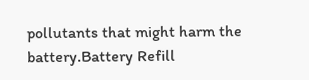pollutants that might harm the battery.Battery Refill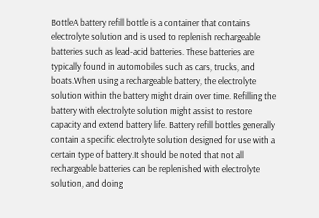BottleA battery refill bottle is a container that contains electrolyte solution and is used to replenish rechargeable batteries such as lead-acid batteries. These batteries are typically found in automobiles such as cars, trucks, and boats.When using a rechargeable battery, the electrolyte solution within the battery might drain over time. Refilling the battery with electrolyte solution might assist to restore capacity and extend battery life. Battery refill bottles generally contain a specific electrolyte solution designed for use with a certain type of battery.It should be noted that not all rechargeable batteries can be replenished with electrolyte solution, and doing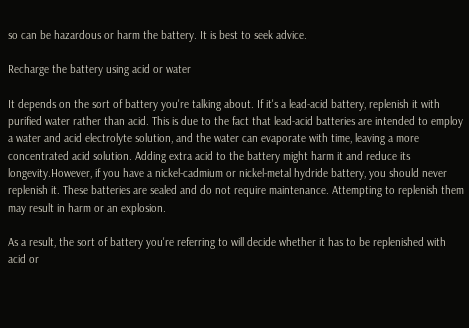so can be hazardous or harm the battery. It is best to seek advice.

Recharge the battery using acid or water

It depends on the sort of battery you're talking about. If it's a lead-acid battery, replenish it with purified water rather than acid. This is due to the fact that lead-acid batteries are intended to employ a water and acid electrolyte solution, and the water can evaporate with time, leaving a more concentrated acid solution. Adding extra acid to the battery might harm it and reduce its longevity.However, if you have a nickel-cadmium or nickel-metal hydride battery, you should never replenish it. These batteries are sealed and do not require maintenance. Attempting to replenish them may result in harm or an explosion.

As a result, the sort of battery you're referring to will decide whether it has to be replenished with acid or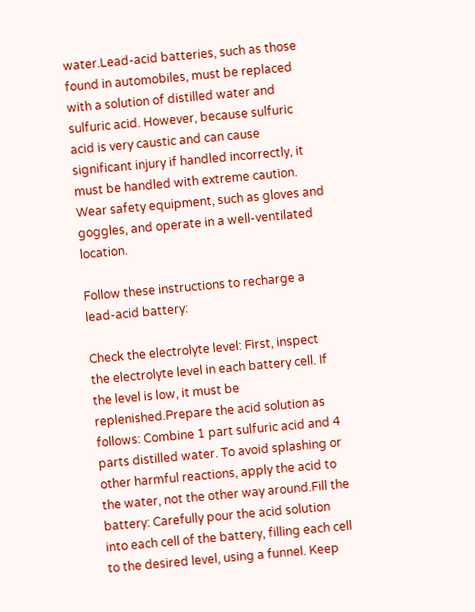water.Lead-acid batteries, such as those found in automobiles, must be replaced with a solution of distilled water and sulfuric acid. However, because sulfuric acid is very caustic and can cause significant injury if handled incorrectly, it must be handled with extreme caution. Wear safety equipment, such as gloves and goggles, and operate in a well-ventilated location.

Follow these instructions to recharge a lead-acid battery:

Check the electrolyte level: First, inspect the electrolyte level in each battery cell. If the level is low, it must be replenished.Prepare the acid solution as follows: Combine 1 part sulfuric acid and 4 parts distilled water. To avoid splashing or other harmful reactions, apply the acid to the water, not the other way around.Fill the battery: Carefully pour the acid solution into each cell of the battery, filling each cell to the desired level, using a funnel. Keep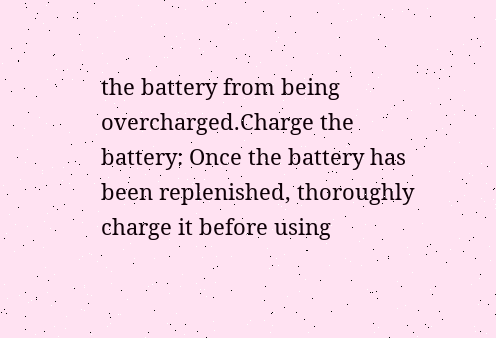the battery from being overcharged.Charge the battery: Once the battery has been replenished, thoroughly charge it before using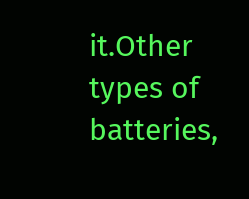it.Other types of batteries,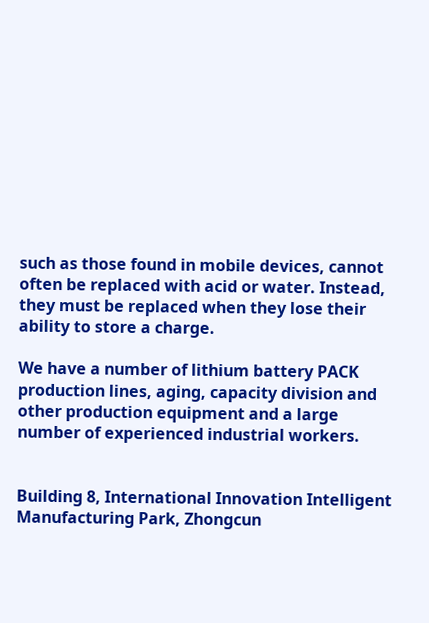such as those found in mobile devices, cannot often be replaced with acid or water. Instead, they must be replaced when they lose their ability to store a charge.

We have a number of lithium battery PACK production lines, aging, capacity division and other production equipment and a large number of experienced industrial workers.


Building 8, International Innovation Intelligent Manufacturing Park, Zhongcun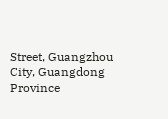Street, Guangzhou City, Guangdong Province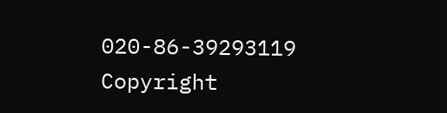020-86-39293119
Copyright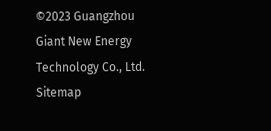©2023 Guangzhou Giant New Energy Technology Co., Ltd.   Sitemap